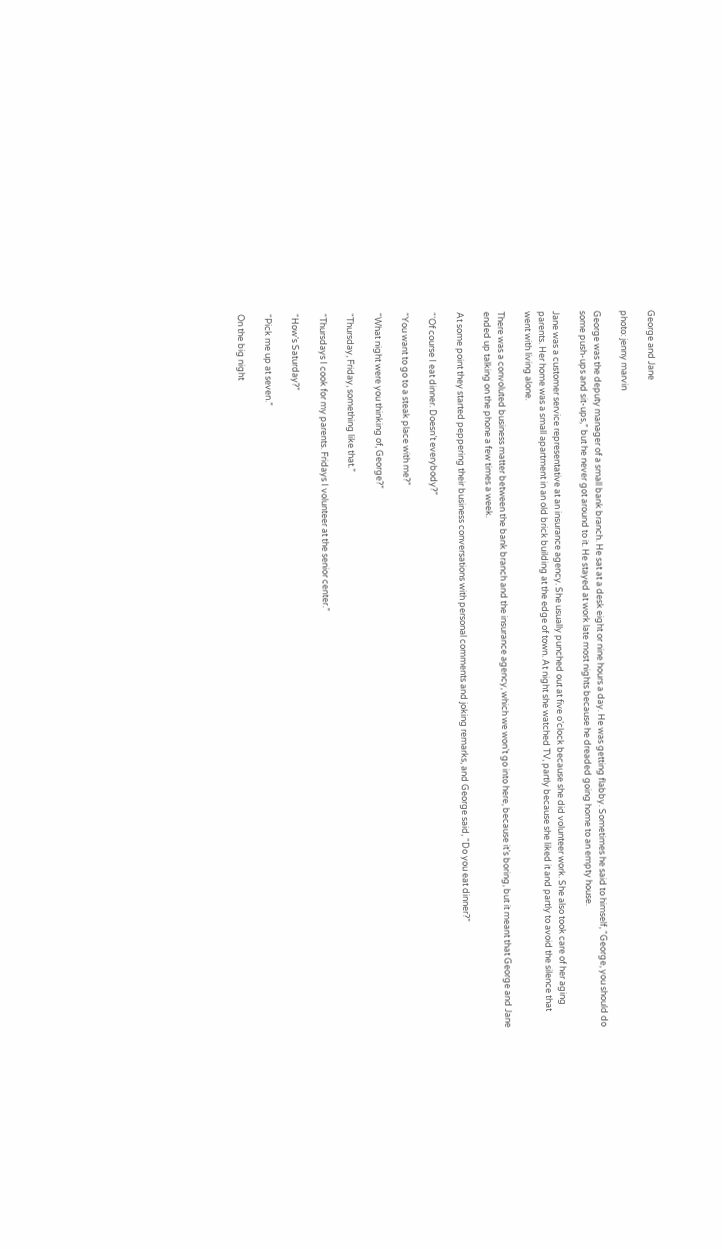George and Jane

photo: jenny marvin

George was the deputy manager of a small bank branch. He sat at a desk eight or nine hours a day. He was getting flabby. Sometimes he said to himself, “George, you should do some push-ups and sit-ups,” but he never got around to it. He stayed at work late most nights because he dreaded going home to an empty house.

Jane was a customer service representative at an insurance agency. She usually punched out at five o’clock because she did volunteer work. She also took care of her aging parents. Her home was a small apartment in an old brick building at the edge of town. At night she watched TV, partly because she liked it and partly to avoid the silence that went with living alone.

There was a convoluted business matter between the bank branch and the insurance agency, which we won’t go into here, because it’s boring, but it meant that George and Jane ended up talking on the phone a few times a week.

At some point they started peppering their business conversations with personal comments and joking remarks, and George said, “Do you eat dinner?”

“‘Of course I eat dinner. Doesn’t everybody?”

“You want to go to a steak place with me?”

“What night were you thinking of, George?”

“Thursday, Friday, something like that.”

“Thursdays I cook for my parents. Fridays I volunteer at the senior center.”

“How’s Saturday?”

“Pick me up at seven.”

On the big night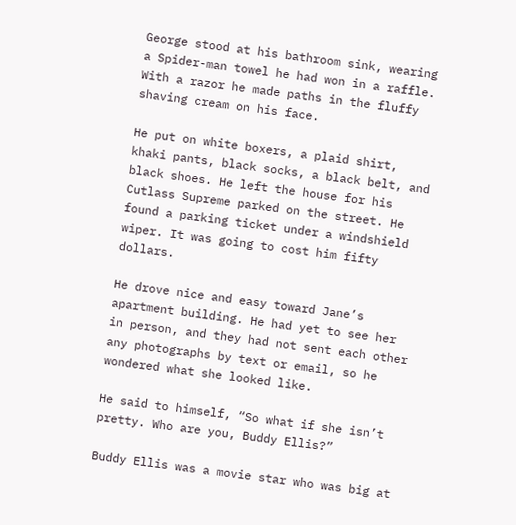George stood at his bathroom sink, wearing a Spider-man towel he had won in a raffle. With a razor he made paths in the fluffy shaving cream on his face.

He put on white boxers, a plaid shirt, khaki pants, black socks, a black belt, and black shoes. He left the house for his Cutlass Supreme parked on the street. He found a parking ticket under a windshield wiper. It was going to cost him fifty dollars.

He drove nice and easy toward Jane’s apartment building. He had yet to see her in person, and they had not sent each other any photographs by text or email, so he wondered what she looked like.

He said to himself, “So what if she isn’t pretty. Who are you, Buddy Ellis?”

Buddy Ellis was a movie star who was big at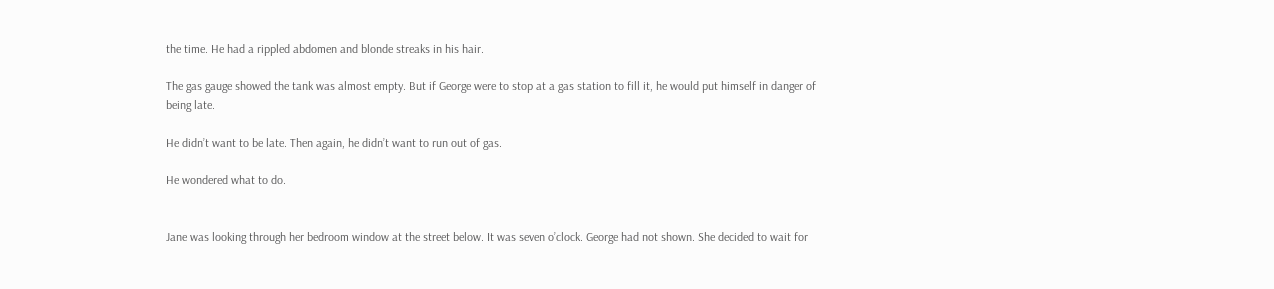the time. He had a rippled abdomen and blonde streaks in his hair.

The gas gauge showed the tank was almost empty. But if George were to stop at a gas station to fill it, he would put himself in danger of being late.

He didn’t want to be late. Then again, he didn’t want to run out of gas.

He wondered what to do.


Jane was looking through her bedroom window at the street below. It was seven o’clock. George had not shown. She decided to wait for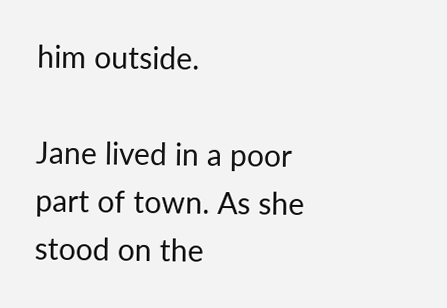him outside.

Jane lived in a poor part of town. As she stood on the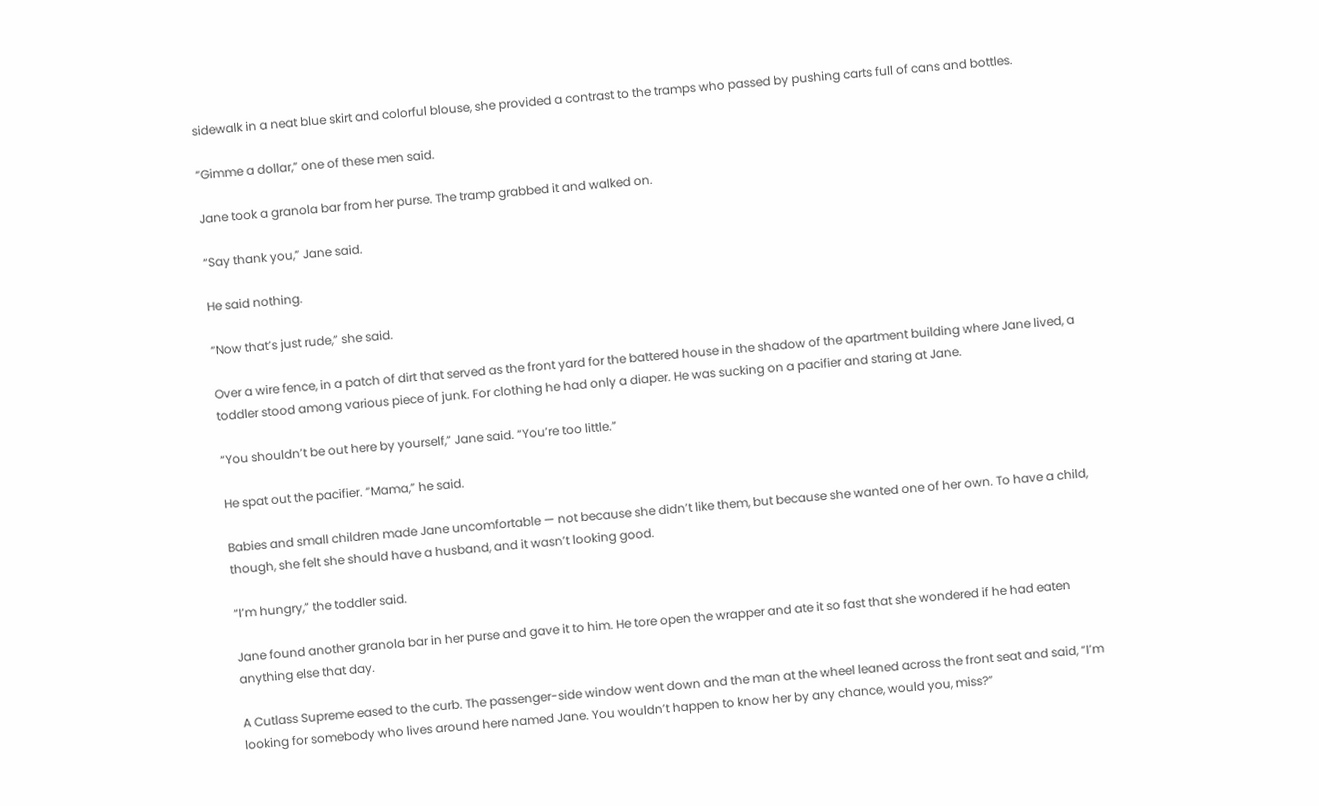sidewalk in a neat blue skirt and colorful blouse, she provided a contrast to the tramps who passed by pushing carts full of cans and bottles.

“Gimme a dollar,” one of these men said.

Jane took a granola bar from her purse. The tramp grabbed it and walked on.

“Say thank you,” Jane said.

He said nothing.

“Now that’s just rude,” she said.

Over a wire fence, in a patch of dirt that served as the front yard for the battered house in the shadow of the apartment building where Jane lived, a toddler stood among various piece of junk. For clothing he had only a diaper. He was sucking on a pacifier and staring at Jane.

“You shouldn’t be out here by yourself,” Jane said. “You’re too little.”

He spat out the pacifier. “Mama,” he said.

Babies and small children made Jane uncomfortable — not because she didn’t like them, but because she wanted one of her own. To have a child, though, she felt she should have a husband, and it wasn’t looking good.

“I’m hungry,” the toddler said.

Jane found another granola bar in her purse and gave it to him. He tore open the wrapper and ate it so fast that she wondered if he had eaten anything else that day.

A Cutlass Supreme eased to the curb. The passenger-side window went down and the man at the wheel leaned across the front seat and said, “I’m looking for somebody who lives around here named Jane. You wouldn’t happen to know her by any chance, would you, miss?”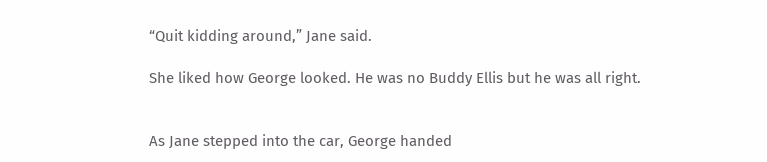“Quit kidding around,” Jane said.

She liked how George looked. He was no Buddy Ellis but he was all right.


As Jane stepped into the car, George handed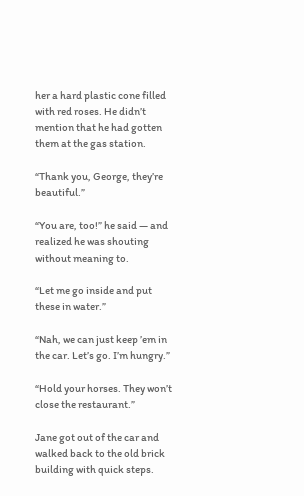her a hard plastic cone filled with red roses. He didn’t mention that he had gotten them at the gas station.

“Thank you, George, they’re beautiful.”

“You are, too!” he said — and realized he was shouting without meaning to.

“Let me go inside and put these in water.”

“Nah, we can just keep ’em in the car. Let’s go. I’m hungry.”

“Hold your horses. They won’t close the restaurant.”

Jane got out of the car and walked back to the old brick building with quick steps.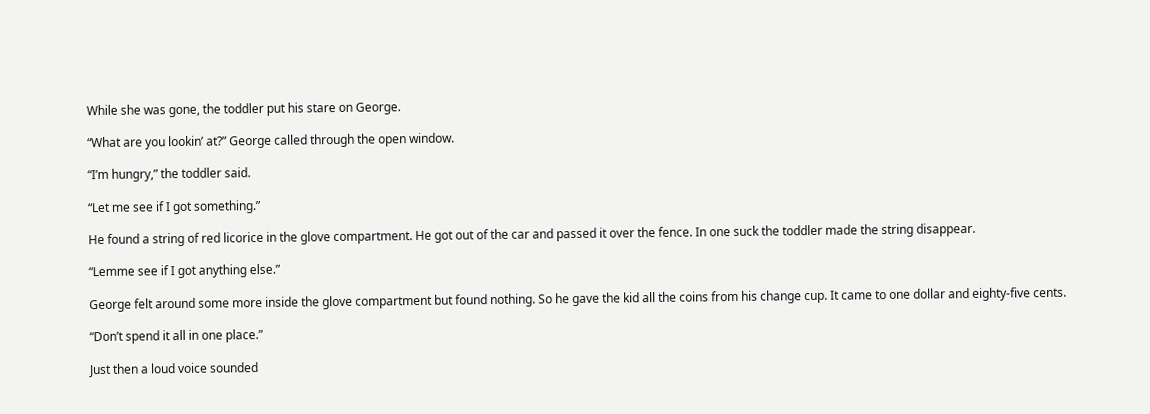While she was gone, the toddler put his stare on George.

“What are you lookin’ at?” George called through the open window.

“I’m hungry,” the toddler said.

“Let me see if I got something.”

He found a string of red licorice in the glove compartment. He got out of the car and passed it over the fence. In one suck the toddler made the string disappear.

“Lemme see if I got anything else.”

George felt around some more inside the glove compartment but found nothing. So he gave the kid all the coins from his change cup. It came to one dollar and eighty-five cents.

“Don’t spend it all in one place.”

Just then a loud voice sounded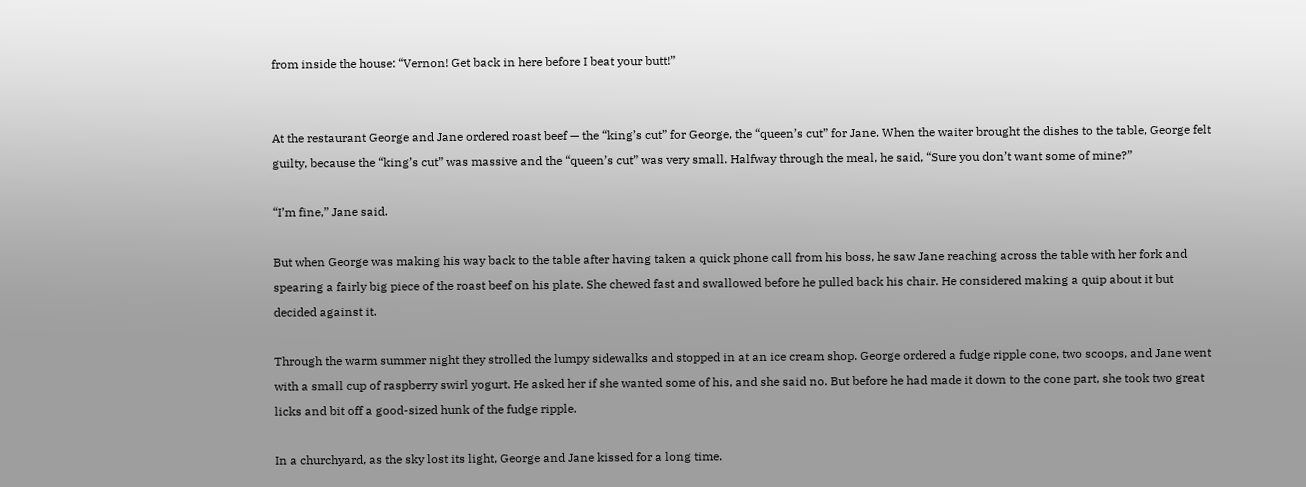from inside the house: “Vernon! Get back in here before I beat your butt!”


At the restaurant George and Jane ordered roast beef — the “king’s cut” for George, the “queen’s cut” for Jane. When the waiter brought the dishes to the table, George felt guilty, because the “king’s cut” was massive and the “queen’s cut” was very small. Halfway through the meal, he said, “Sure you don’t want some of mine?”

“I’m fine,” Jane said.

But when George was making his way back to the table after having taken a quick phone call from his boss, he saw Jane reaching across the table with her fork and spearing a fairly big piece of the roast beef on his plate. She chewed fast and swallowed before he pulled back his chair. He considered making a quip about it but decided against it.

Through the warm summer night they strolled the lumpy sidewalks and stopped in at an ice cream shop. George ordered a fudge ripple cone, two scoops, and Jane went with a small cup of raspberry swirl yogurt. He asked her if she wanted some of his, and she said no. But before he had made it down to the cone part, she took two great licks and bit off a good-sized hunk of the fudge ripple.

In a churchyard, as the sky lost its light, George and Jane kissed for a long time.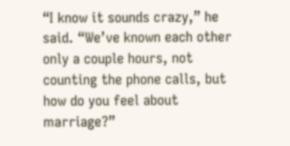“I know it sounds crazy,” he said. “We’ve known each other only a couple hours, not counting the phone calls, but how do you feel about marriage?”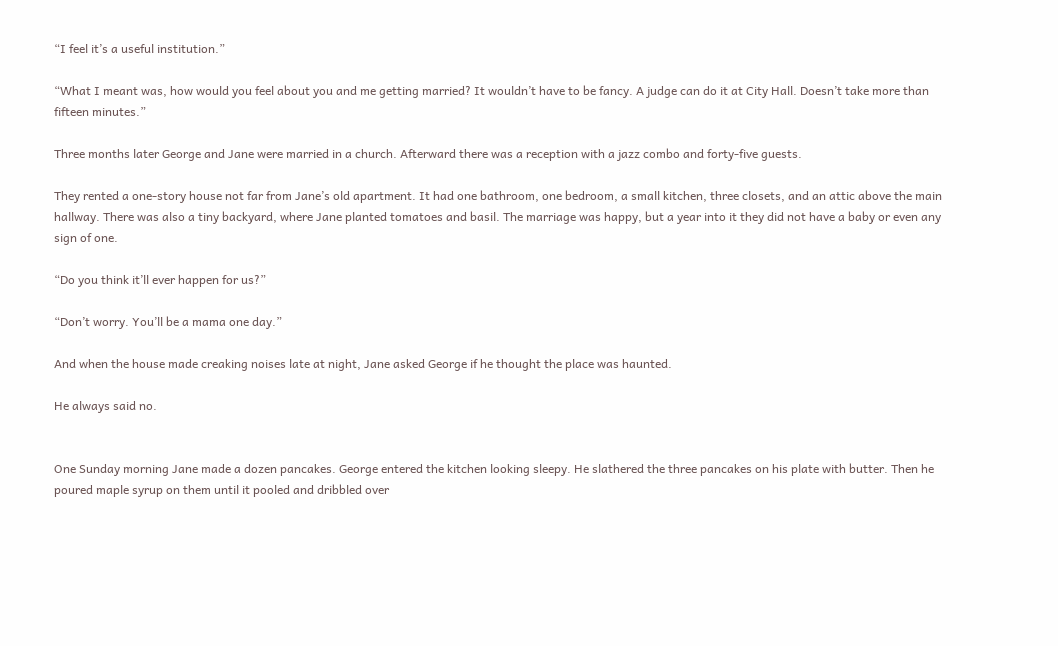“I feel it’s a useful institution.”

“What I meant was, how would you feel about you and me getting married? It wouldn’t have to be fancy. A judge can do it at City Hall. Doesn’t take more than fifteen minutes.”

Three months later George and Jane were married in a church. Afterward there was a reception with a jazz combo and forty-five guests.

They rented a one-story house not far from Jane’s old apartment. It had one bathroom, one bedroom, a small kitchen, three closets, and an attic above the main hallway. There was also a tiny backyard, where Jane planted tomatoes and basil. The marriage was happy, but a year into it they did not have a baby or even any sign of one.

“Do you think it’ll ever happen for us?”

“Don’t worry. You’ll be a mama one day.”

And when the house made creaking noises late at night, Jane asked George if he thought the place was haunted.

He always said no.


One Sunday morning Jane made a dozen pancakes. George entered the kitchen looking sleepy. He slathered the three pancakes on his plate with butter. Then he poured maple syrup on them until it pooled and dribbled over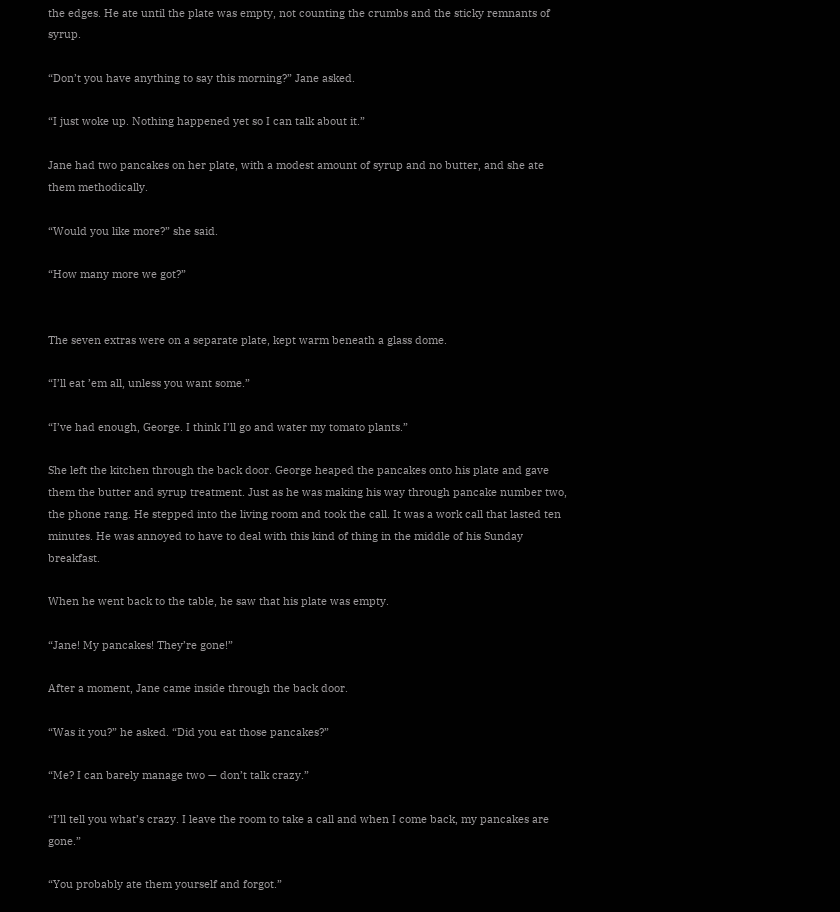the edges. He ate until the plate was empty, not counting the crumbs and the sticky remnants of syrup.

“Don’t you have anything to say this morning?” Jane asked.

“I just woke up. Nothing happened yet so I can talk about it.”

Jane had two pancakes on her plate, with a modest amount of syrup and no butter, and she ate them methodically.

“Would you like more?” she said.

“How many more we got?”


The seven extras were on a separate plate, kept warm beneath a glass dome.

“I’ll eat ’em all, unless you want some.”

“I’ve had enough, George. I think I’ll go and water my tomato plants.”

She left the kitchen through the back door. George heaped the pancakes onto his plate and gave them the butter and syrup treatment. Just as he was making his way through pancake number two, the phone rang. He stepped into the living room and took the call. It was a work call that lasted ten minutes. He was annoyed to have to deal with this kind of thing in the middle of his Sunday breakfast.

When he went back to the table, he saw that his plate was empty.

“Jane! My pancakes! They’re gone!”

After a moment, Jane came inside through the back door.

“Was it you?” he asked. “Did you eat those pancakes?”

“Me? I can barely manage two — don’t talk crazy.”

“I’ll tell you what’s crazy. I leave the room to take a call and when I come back, my pancakes are gone.”

“You probably ate them yourself and forgot.”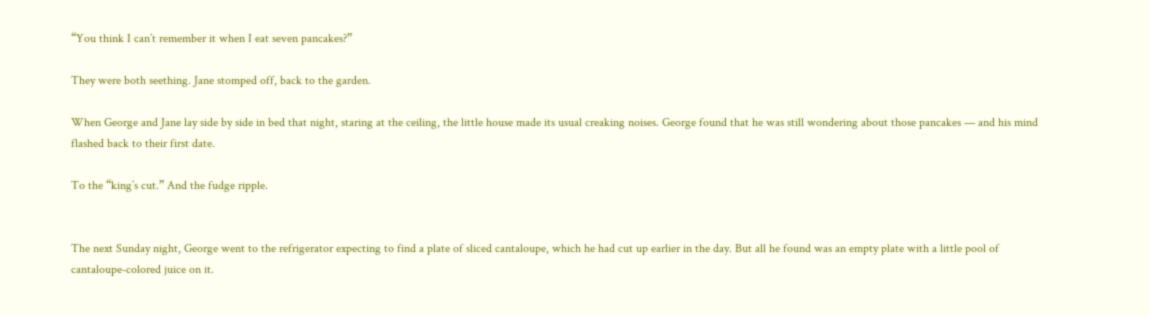“You think I can’t remember it when I eat seven pancakes?”

They were both seething. Jane stomped off, back to the garden.

When George and Jane lay side by side in bed that night, staring at the ceiling, the little house made its usual creaking noises. George found that he was still wondering about those pancakes — and his mind flashed back to their first date.

To the “king’s cut.” And the fudge ripple.


The next Sunday night, George went to the refrigerator expecting to find a plate of sliced cantaloupe, which he had cut up earlier in the day. But all he found was an empty plate with a little pool of cantaloupe-colored juice on it.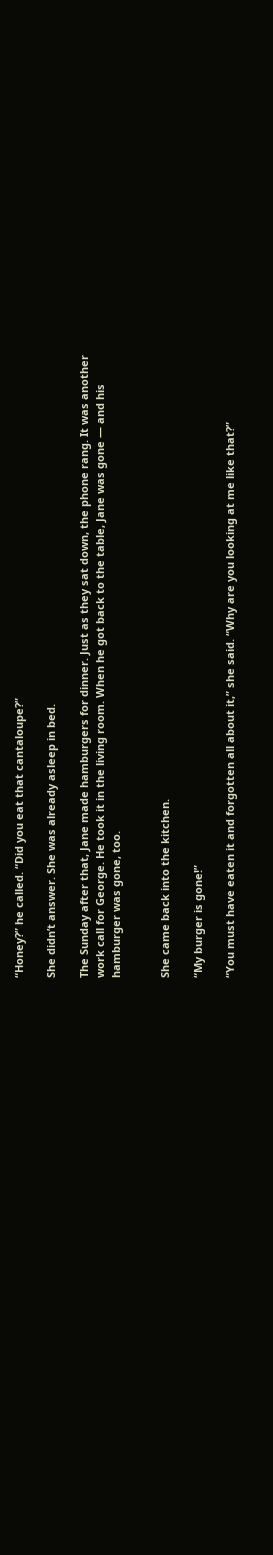“Honey?” he called. “Did you eat that cantaloupe?”

She didn’t answer. She was already asleep in bed.

The Sunday after that, Jane made hamburgers for dinner. Just as they sat down, the phone rang. It was another work call for George. He took it in the living room. When he got back to the table, Jane was gone — and his hamburger was gone, too.


She came back into the kitchen.

“My burger is gone!”

“You must have eaten it and forgotten all about it,” she said. “Why are you looking at me like that?”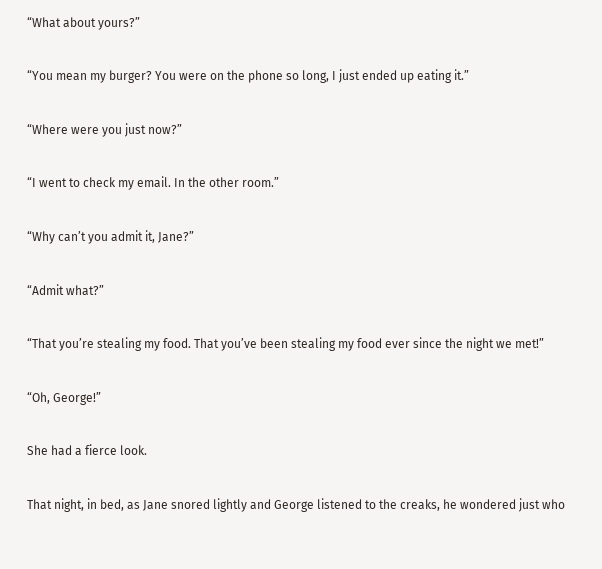“What about yours?”

“You mean my burger? You were on the phone so long, I just ended up eating it.”

“Where were you just now?”

“I went to check my email. In the other room.”

“Why can’t you admit it, Jane?”

“Admit what?”

“That you’re stealing my food. That you’ve been stealing my food ever since the night we met!”

“Oh, George!”

She had a fierce look.

That night, in bed, as Jane snored lightly and George listened to the creaks, he wondered just who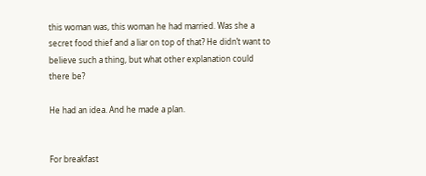this woman was, this woman he had married. Was she a secret food thief and a liar on top of that? He didn’t want to believe such a thing, but what other explanation could there be?

He had an idea. And he made a plan.


For breakfast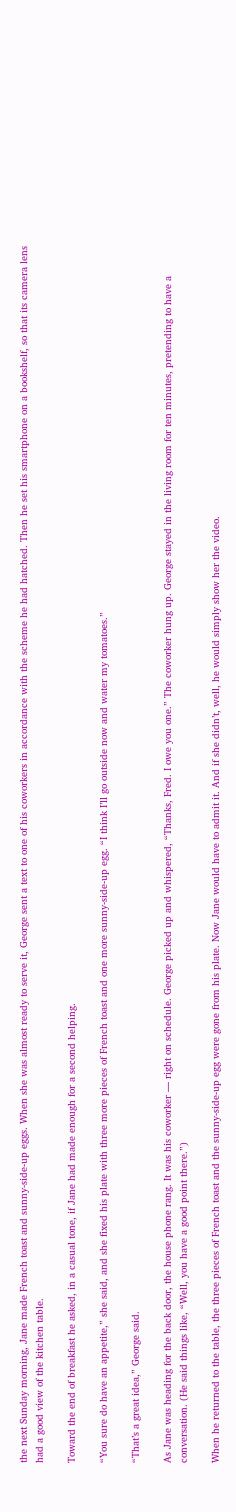the next Sunday morning, Jane made French toast and sunny-side-up eggs. When she was almost ready to serve it, George sent a text to one of his coworkers in accordance with the scheme he had hatched. Then he set his smartphone on a bookshelf, so that its camera lens had a good view of the kitchen table.

Toward the end of breakfast he asked, in a casual tone, if Jane had made enough for a second helping.

“You sure do have an appetite,” she said, and she fixed his plate with three more pieces of French toast and one more sunny-side-up egg. “I think I’ll go outside now and water my tomatoes.”

“That’s a great idea,” George said.

As Jane was heading for the back door, the house phone rang. It was his coworker — right on schedule. George picked up and whispered, “Thanks, Fred. I owe you one.” The coworker hung up. George stayed in the living room for ten minutes, pretending to have a conversation. (He said things like, “Well, you have a good point there.”)

When he returned to the table, the three pieces of French toast and the sunny-side-up egg were gone from his plate. Now Jane would have to admit it. And if she didn’t, well, he would simply show her the video.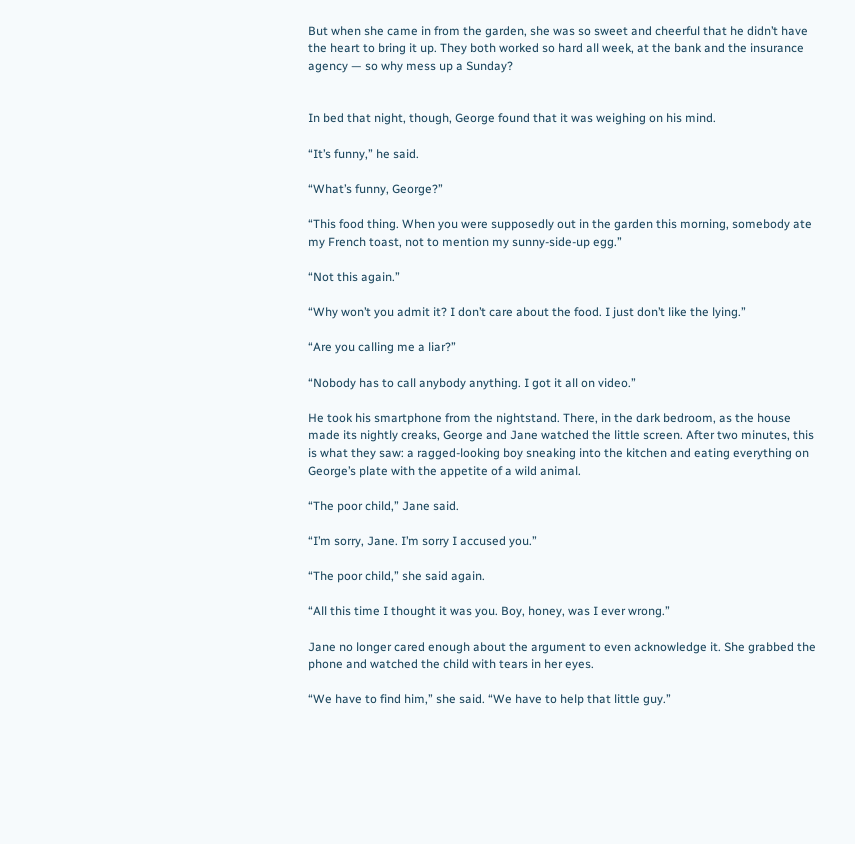But when she came in from the garden, she was so sweet and cheerful that he didn’t have the heart to bring it up. They both worked so hard all week, at the bank and the insurance agency — so why mess up a Sunday?


In bed that night, though, George found that it was weighing on his mind.

“It’s funny,” he said.

“What’s funny, George?”

“This food thing. When you were supposedly out in the garden this morning, somebody ate my French toast, not to mention my sunny-side-up egg.”

“Not this again.”

“Why won’t you admit it? I don’t care about the food. I just don’t like the lying.”

“Are you calling me a liar?”

“Nobody has to call anybody anything. I got it all on video.”

He took his smartphone from the nightstand. There, in the dark bedroom, as the house made its nightly creaks, George and Jane watched the little screen. After two minutes, this is what they saw: a ragged-looking boy sneaking into the kitchen and eating everything on George’s plate with the appetite of a wild animal.

“The poor child,” Jane said.

“I’m sorry, Jane. I’m sorry I accused you.”

“The poor child,” she said again.

“All this time I thought it was you. Boy, honey, was I ever wrong.”

Jane no longer cared enough about the argument to even acknowledge it. She grabbed the phone and watched the child with tears in her eyes.

“We have to find him,” she said. “We have to help that little guy.”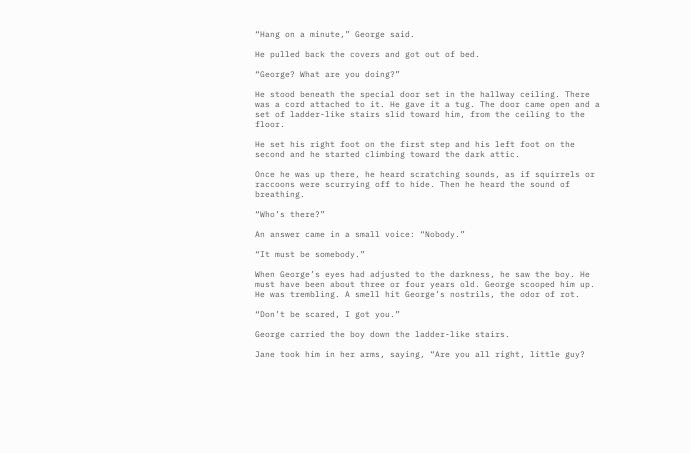“Hang on a minute,” George said.

He pulled back the covers and got out of bed.

“George? What are you doing?”

He stood beneath the special door set in the hallway ceiling. There was a cord attached to it. He gave it a tug. The door came open and a set of ladder-like stairs slid toward him, from the ceiling to the floor.

He set his right foot on the first step and his left foot on the second and he started climbing toward the dark attic.

Once he was up there, he heard scratching sounds, as if squirrels or raccoons were scurrying off to hide. Then he heard the sound of breathing.

“Who’s there?”

An answer came in a small voice: “Nobody.”

“It must be somebody.”

When George’s eyes had adjusted to the darkness, he saw the boy. He must have been about three or four years old. George scooped him up. He was trembling. A smell hit George’s nostrils, the odor of rot.

“Don’t be scared, I got you.”

George carried the boy down the ladder-like stairs.

Jane took him in her arms, saying, “Are you all right, little guy?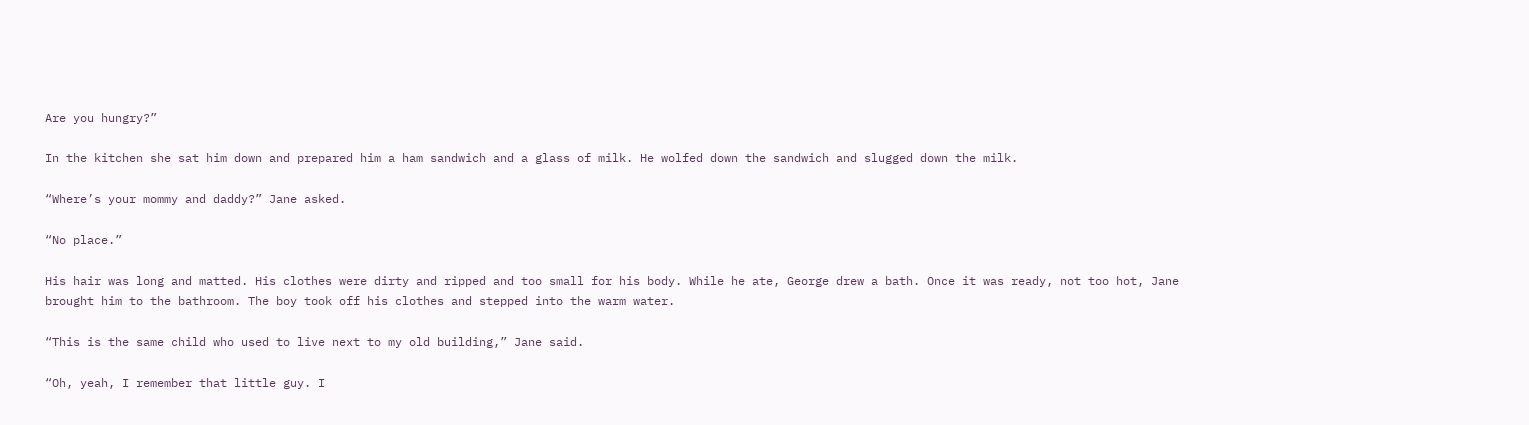Are you hungry?”

In the kitchen she sat him down and prepared him a ham sandwich and a glass of milk. He wolfed down the sandwich and slugged down the milk.

“Where’s your mommy and daddy?” Jane asked.

“No place.”

His hair was long and matted. His clothes were dirty and ripped and too small for his body. While he ate, George drew a bath. Once it was ready, not too hot, Jane brought him to the bathroom. The boy took off his clothes and stepped into the warm water.

“This is the same child who used to live next to my old building,” Jane said.

“Oh, yeah, I remember that little guy. I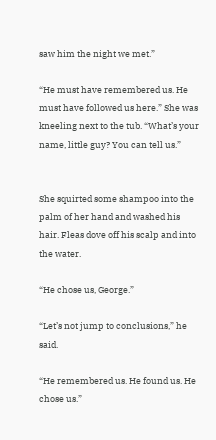saw him the night we met.”

“He must have remembered us. He must have followed us here.” She was kneeling next to the tub. “What’s your name, little guy? You can tell us.”


She squirted some shampoo into the palm of her hand and washed his hair. Fleas dove off his scalp and into the water.

“He chose us, George.”

“Let’s not jump to conclusions,” he said.

“He remembered us. He found us. He chose us.”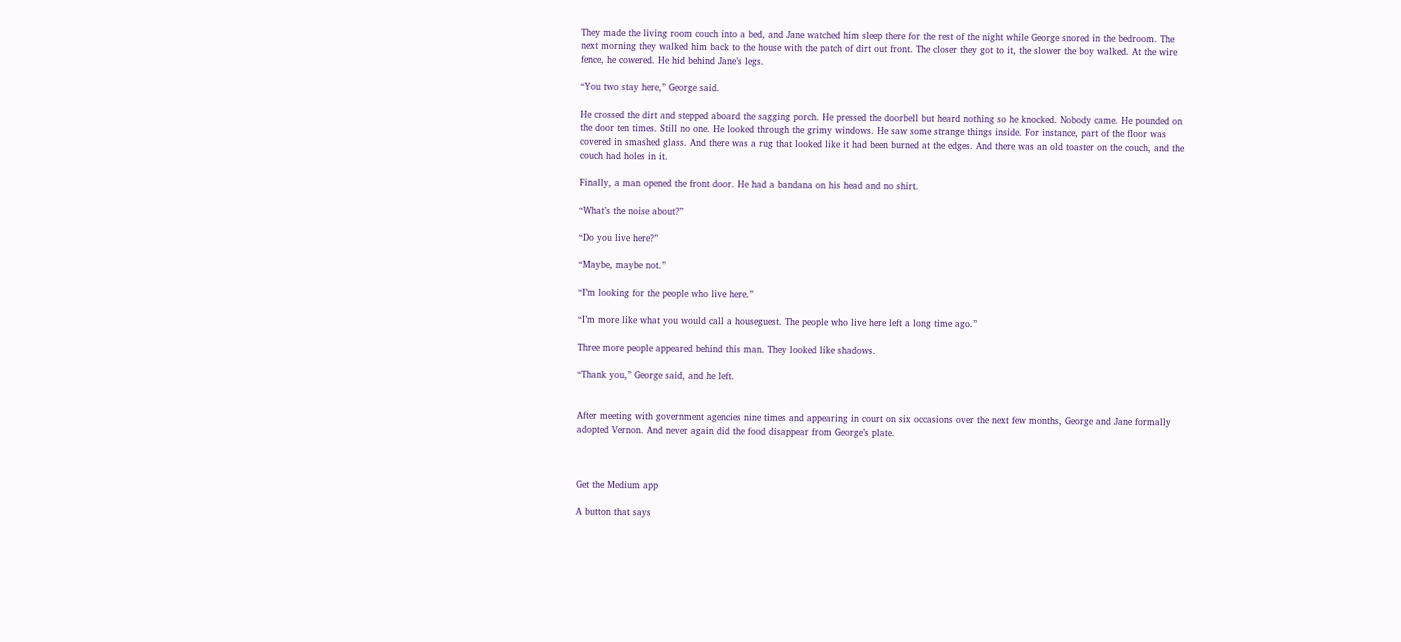They made the living room couch into a bed, and Jane watched him sleep there for the rest of the night while George snored in the bedroom. The next morning they walked him back to the house with the patch of dirt out front. The closer they got to it, the slower the boy walked. At the wire fence, he cowered. He hid behind Jane’s legs.

“You two stay here,” George said.

He crossed the dirt and stepped aboard the sagging porch. He pressed the doorbell but heard nothing so he knocked. Nobody came. He pounded on the door ten times. Still no one. He looked through the grimy windows. He saw some strange things inside. For instance, part of the floor was covered in smashed glass. And there was a rug that looked like it had been burned at the edges. And there was an old toaster on the couch, and the couch had holes in it.

Finally, a man opened the front door. He had a bandana on his head and no shirt.

“What’s the noise about?”

“Do you live here?”

“Maybe, maybe not.”

“I’m looking for the people who live here.”

“I’m more like what you would call a houseguest. The people who live here left a long time ago.”

Three more people appeared behind this man. They looked like shadows.

“Thank you,” George said, and he left.


After meeting with government agencies nine times and appearing in court on six occasions over the next few months, George and Jane formally adopted Vernon. And never again did the food disappear from George’s plate.



Get the Medium app

A button that says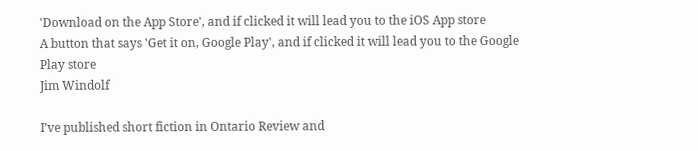'Download on the App Store', and if clicked it will lead you to the iOS App store
A button that says 'Get it on, Google Play', and if clicked it will lead you to the Google Play store
Jim Windolf

I’ve published short fiction in Ontario Review and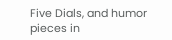Five Dials, and humor pieces in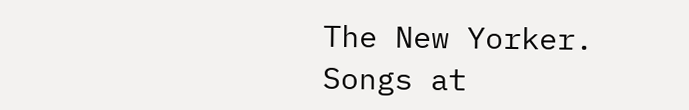The New Yorker. Songs at